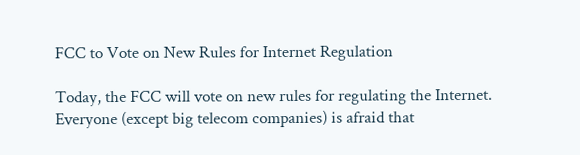FCC to Vote on New Rules for Internet Regulation

Today, the FCC will vote on new rules for regulating the Internet. Everyone (except big telecom companies) is afraid that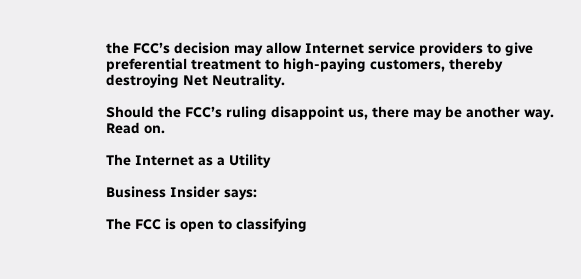the FCC’s decision may allow Internet service providers to give preferential treatment to high-paying customers, thereby destroying Net Neutrality.

Should the FCC’s ruling disappoint us, there may be another way. Read on.

The Internet as a Utility

Business Insider says:

The FCC is open to classifying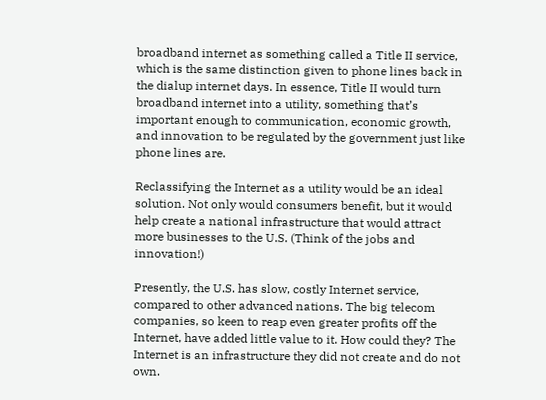broadband internet as something called a Title II service, which is the same distinction given to phone lines back in the dialup internet days. In essence, Title II would turn broadband internet into a utility, something that’s important enough to communication, economic growth, and innovation to be regulated by the government just like phone lines are.

Reclassifying the Internet as a utility would be an ideal solution. Not only would consumers benefit, but it would help create a national infrastructure that would attract more businesses to the U.S. (Think of the jobs and innovation!)

Presently, the U.S. has slow, costly Internet service, compared to other advanced nations. The big telecom companies, so keen to reap even greater profits off the Internet, have added little value to it. How could they? The Internet is an infrastructure they did not create and do not own.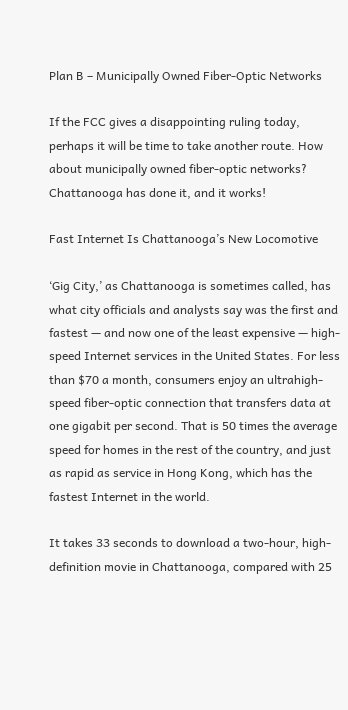Plan B – Municipally Owned Fiber-Optic Networks

If the FCC gives a disappointing ruling today, perhaps it will be time to take another route. How about municipally owned fiber-optic networks? Chattanooga has done it, and it works!

Fast Internet Is Chattanooga’s New Locomotive

‘Gig City,’ as Chattanooga is sometimes called, has what city officials and analysts say was the first and fastest — and now one of the least expensive — high-speed Internet services in the United States. For less than $70 a month, consumers enjoy an ultrahigh-speed fiber-optic connection that transfers data at one gigabit per second. That is 50 times the average speed for homes in the rest of the country, and just as rapid as service in Hong Kong, which has the fastest Internet in the world.

It takes 33 seconds to download a two-hour, high-definition movie in Chattanooga, compared with 25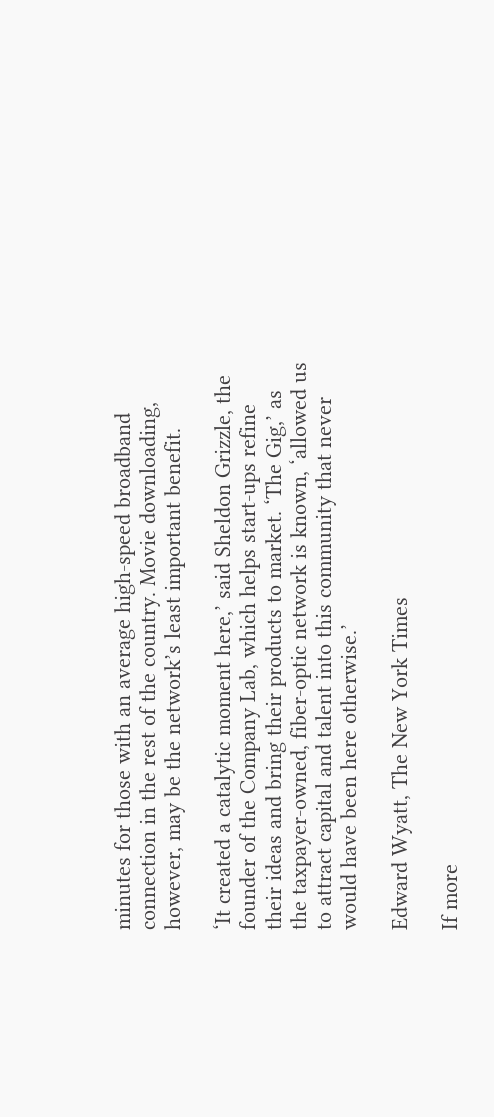minutes for those with an average high-speed broadband connection in the rest of the country. Movie downloading, however, may be the network’s least important benefit.

‘It created a catalytic moment here,’ said Sheldon Grizzle, the founder of the Company Lab, which helps start-ups refine their ideas and bring their products to market. ‘The Gig,’ as the taxpayer-owned, fiber-optic network is known, ‘allowed us to attract capital and talent into this community that never would have been here otherwise.’

Edward Wyatt, The New York Times

If more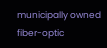municipally owned fiber-optic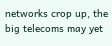networks crop up, the big telecoms may yet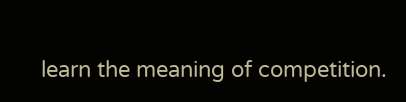learn the meaning of competition.